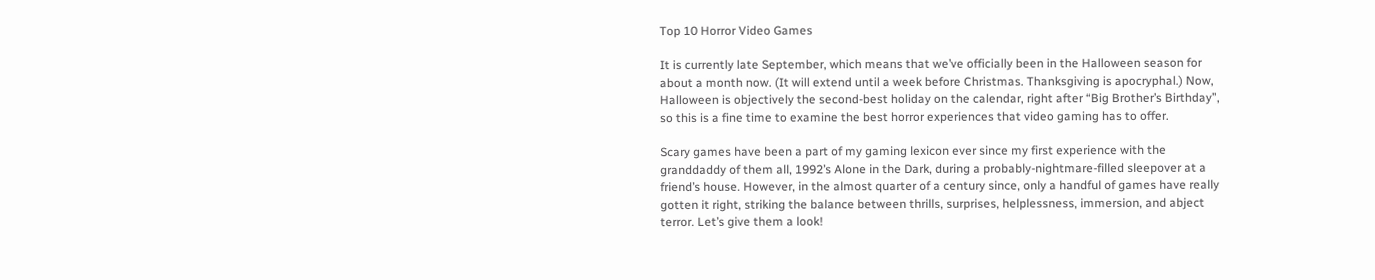Top 10 Horror Video Games

It is currently late September, which means that we’ve officially been in the Halloween season for about a month now. (It will extend until a week before Christmas. Thanksgiving is apocryphal.) Now, Halloween is objectively the second-best holiday on the calendar, right after “Big Brother’s Birthday”, so this is a fine time to examine the best horror experiences that video gaming has to offer.

Scary games have been a part of my gaming lexicon ever since my first experience with the granddaddy of them all, 1992’s Alone in the Dark, during a probably-nightmare-filled sleepover at a friend’s house. However, in the almost quarter of a century since, only a handful of games have really gotten it right, striking the balance between thrills, surprises, helplessness, immersion, and abject terror. Let’s give them a look!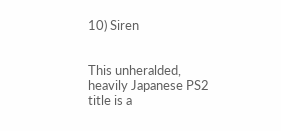10) Siren


This unheralded, heavily Japanese PS2 title is a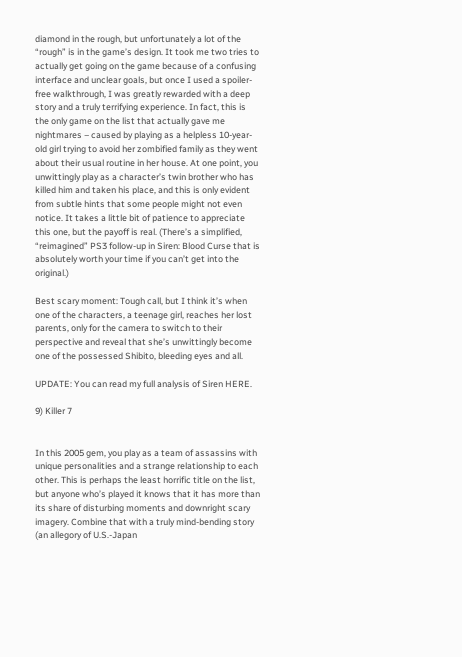diamond in the rough, but unfortunately a lot of the “rough” is in the game’s design. It took me two tries to actually get going on the game because of a confusing interface and unclear goals, but once I used a spoiler-free walkthrough, I was greatly rewarded with a deep story and a truly terrifying experience. In fact, this is the only game on the list that actually gave me nightmares – caused by playing as a helpless 10-year-old girl trying to avoid her zombified family as they went about their usual routine in her house. At one point, you unwittingly play as a character’s twin brother who has killed him and taken his place, and this is only evident from subtle hints that some people might not even notice. It takes a little bit of patience to appreciate this one, but the payoff is real. (There’s a simplified, “reimagined” PS3 follow-up in Siren: Blood Curse that is absolutely worth your time if you can’t get into the original.)

Best scary moment: Tough call, but I think it’s when one of the characters, a teenage girl, reaches her lost parents, only for the camera to switch to their perspective and reveal that she’s unwittingly become one of the possessed Shibito, bleeding eyes and all.

UPDATE: You can read my full analysis of Siren HERE.

9) Killer 7


In this 2005 gem, you play as a team of assassins with unique personalities and a strange relationship to each other. This is perhaps the least horrific title on the list, but anyone who’s played it knows that it has more than its share of disturbing moments and downright scary imagery. Combine that with a truly mind-bending story (an allegory of U.S.-Japan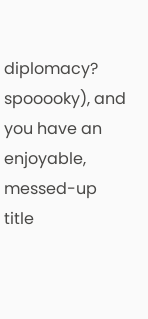diplomacy? spooooky), and you have an enjoyable, messed-up title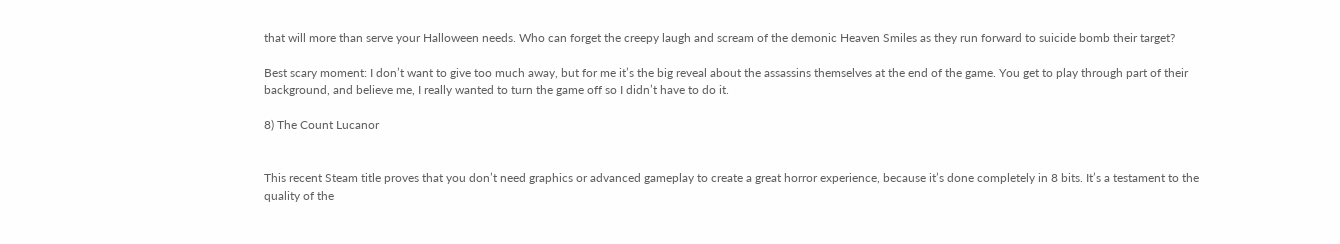that will more than serve your Halloween needs. Who can forget the creepy laugh and scream of the demonic Heaven Smiles as they run forward to suicide bomb their target?

Best scary moment: I don’t want to give too much away, but for me it’s the big reveal about the assassins themselves at the end of the game. You get to play through part of their background, and believe me, I really wanted to turn the game off so I didn’t have to do it.

8) The Count Lucanor


This recent Steam title proves that you don’t need graphics or advanced gameplay to create a great horror experience, because it’s done completely in 8 bits. It’s a testament to the quality of the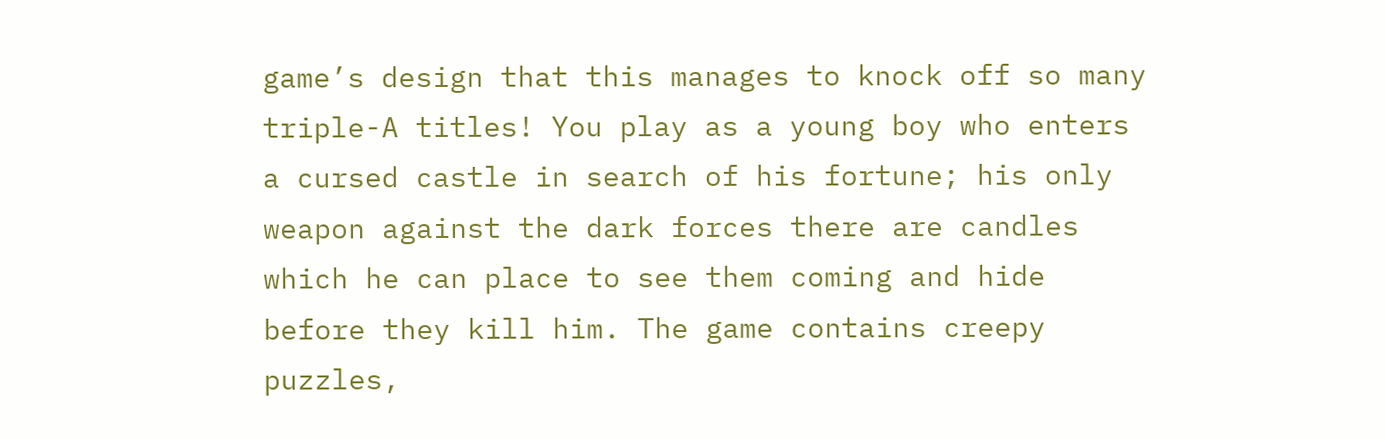game’s design that this manages to knock off so many triple-A titles! You play as a young boy who enters a cursed castle in search of his fortune; his only weapon against the dark forces there are candles which he can place to see them coming and hide before they kill him. The game contains creepy puzzles,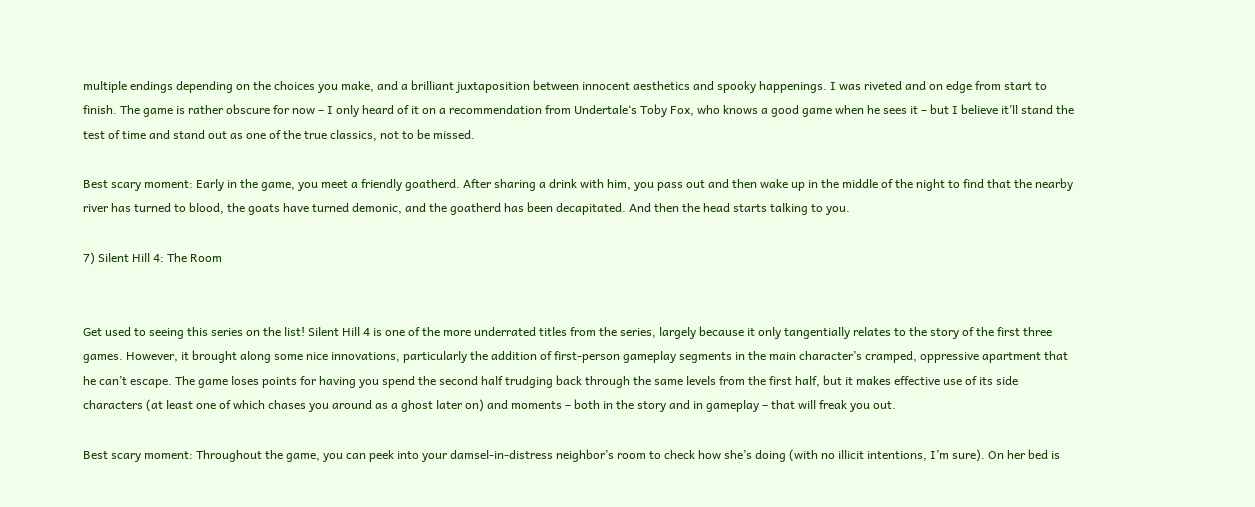multiple endings depending on the choices you make, and a brilliant juxtaposition between innocent aesthetics and spooky happenings. I was riveted and on edge from start to finish. The game is rather obscure for now – I only heard of it on a recommendation from Undertale‘s Toby Fox, who knows a good game when he sees it – but I believe it’ll stand the test of time and stand out as one of the true classics, not to be missed.

Best scary moment: Early in the game, you meet a friendly goatherd. After sharing a drink with him, you pass out and then wake up in the middle of the night to find that the nearby river has turned to blood, the goats have turned demonic, and the goatherd has been decapitated. And then the head starts talking to you.

7) Silent Hill 4: The Room


Get used to seeing this series on the list! Silent Hill 4 is one of the more underrated titles from the series, largely because it only tangentially relates to the story of the first three games. However, it brought along some nice innovations, particularly the addition of first-person gameplay segments in the main character’s cramped, oppressive apartment that he can’t escape. The game loses points for having you spend the second half trudging back through the same levels from the first half, but it makes effective use of its side characters (at least one of which chases you around as a ghost later on) and moments – both in the story and in gameplay – that will freak you out.

Best scary moment: Throughout the game, you can peek into your damsel-in-distress neighbor’s room to check how she’s doing (with no illicit intentions, I’m sure). On her bed is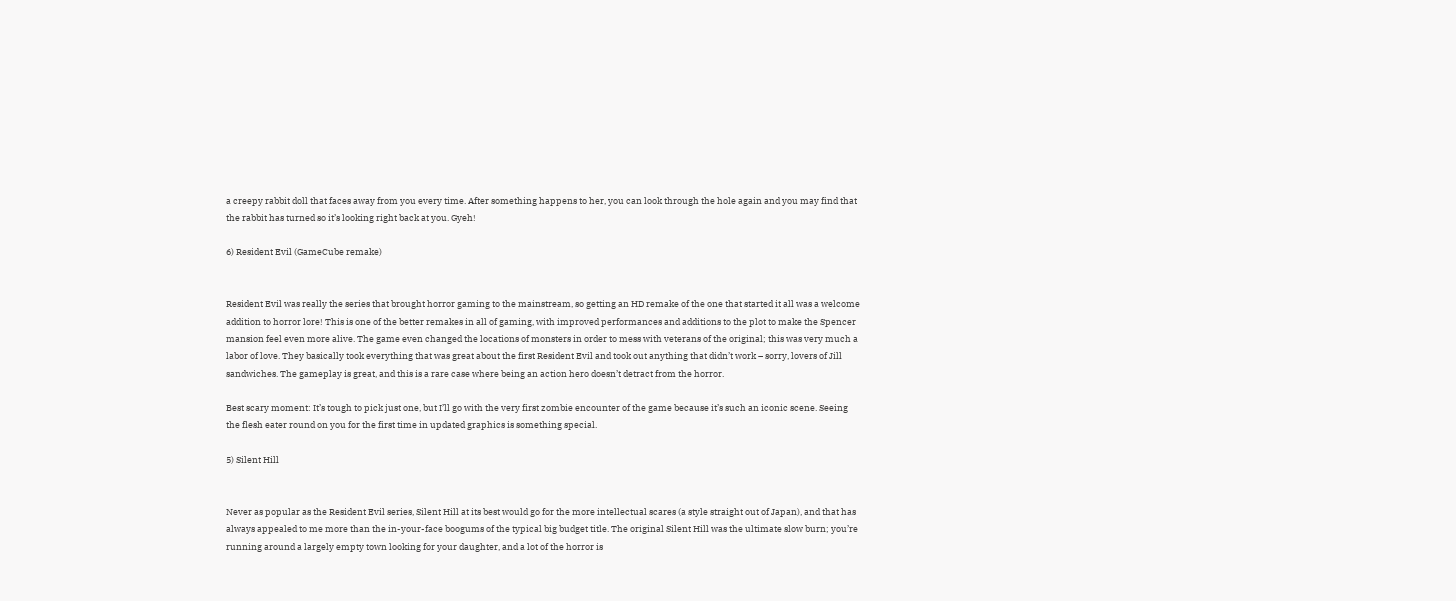a creepy rabbit doll that faces away from you every time. After something happens to her, you can look through the hole again and you may find that the rabbit has turned so it’s looking right back at you. Gyeh!

6) Resident Evil (GameCube remake)


Resident Evil was really the series that brought horror gaming to the mainstream, so getting an HD remake of the one that started it all was a welcome addition to horror lore! This is one of the better remakes in all of gaming, with improved performances and additions to the plot to make the Spencer mansion feel even more alive. The game even changed the locations of monsters in order to mess with veterans of the original; this was very much a labor of love. They basically took everything that was great about the first Resident Evil and took out anything that didn’t work – sorry, lovers of Jill sandwiches. The gameplay is great, and this is a rare case where being an action hero doesn’t detract from the horror.

Best scary moment: It’s tough to pick just one, but I’ll go with the very first zombie encounter of the game because it’s such an iconic scene. Seeing the flesh eater round on you for the first time in updated graphics is something special.

5) Silent Hill


Never as popular as the Resident Evil series, Silent Hill at its best would go for the more intellectual scares (a style straight out of Japan), and that has always appealed to me more than the in-your-face boogums of the typical big budget title. The original Silent Hill was the ultimate slow burn; you’re running around a largely empty town looking for your daughter, and a lot of the horror is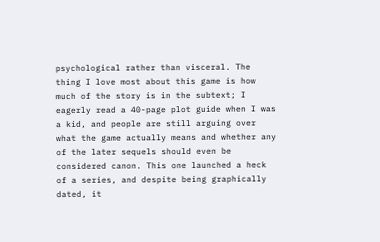psychological rather than visceral. The thing I love most about this game is how much of the story is in the subtext; I eagerly read a 40-page plot guide when I was a kid, and people are still arguing over what the game actually means and whether any of the later sequels should even be considered canon. This one launched a heck of a series, and despite being graphically dated, it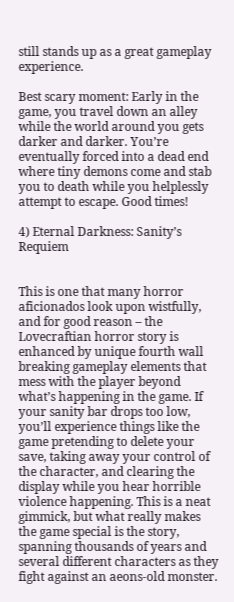still stands up as a great gameplay experience.

Best scary moment: Early in the game, you travel down an alley while the world around you gets darker and darker. You’re eventually forced into a dead end where tiny demons come and stab you to death while you helplessly attempt to escape. Good times!

4) Eternal Darkness: Sanity’s Requiem


This is one that many horror aficionados look upon wistfully, and for good reason – the Lovecraftian horror story is enhanced by unique fourth wall breaking gameplay elements that mess with the player beyond what’s happening in the game. If your sanity bar drops too low, you’ll experience things like the game pretending to delete your save, taking away your control of the character, and clearing the display while you hear horrible violence happening. This is a neat gimmick, but what really makes the game special is the story, spanning thousands of years and several different characters as they fight against an aeons-old monster.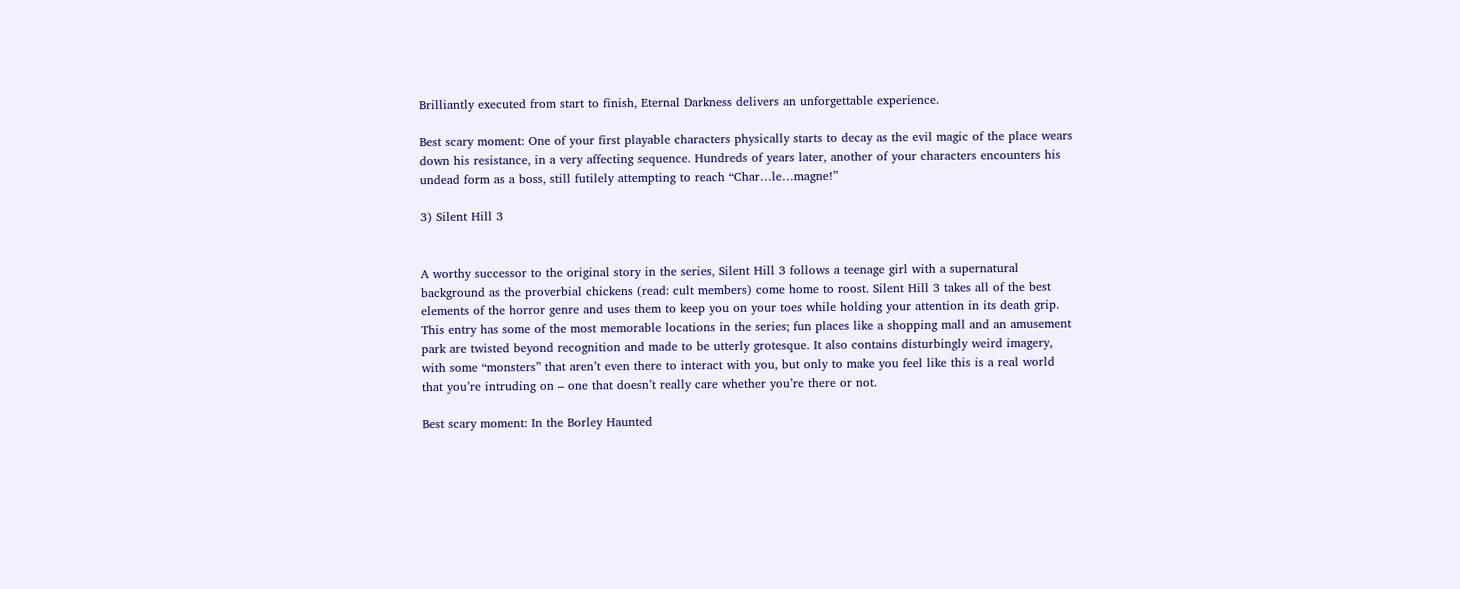Brilliantly executed from start to finish, Eternal Darkness delivers an unforgettable experience.

Best scary moment: One of your first playable characters physically starts to decay as the evil magic of the place wears down his resistance, in a very affecting sequence. Hundreds of years later, another of your characters encounters his undead form as a boss, still futilely attempting to reach “Char…le…magne!”

3) Silent Hill 3


A worthy successor to the original story in the series, Silent Hill 3 follows a teenage girl with a supernatural background as the proverbial chickens (read: cult members) come home to roost. Silent Hill 3 takes all of the best elements of the horror genre and uses them to keep you on your toes while holding your attention in its death grip. This entry has some of the most memorable locations in the series; fun places like a shopping mall and an amusement park are twisted beyond recognition and made to be utterly grotesque. It also contains disturbingly weird imagery, with some “monsters” that aren’t even there to interact with you, but only to make you feel like this is a real world that you’re intruding on – one that doesn’t really care whether you’re there or not.

Best scary moment: In the Borley Haunted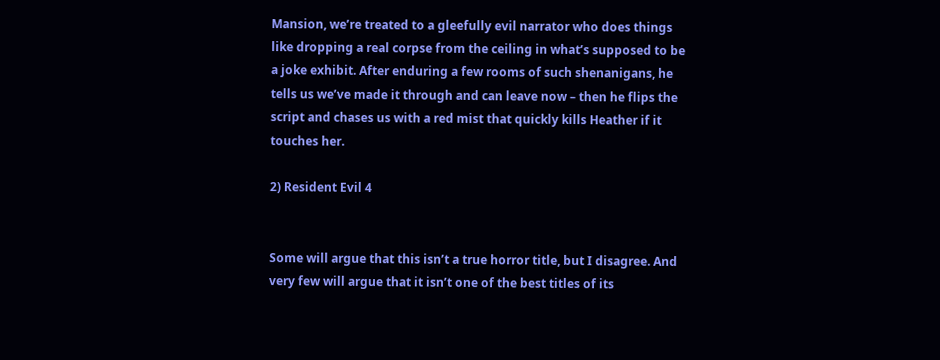Mansion, we’re treated to a gleefully evil narrator who does things like dropping a real corpse from the ceiling in what’s supposed to be a joke exhibit. After enduring a few rooms of such shenanigans, he tells us we’ve made it through and can leave now – then he flips the script and chases us with a red mist that quickly kills Heather if it touches her.

2) Resident Evil 4


Some will argue that this isn’t a true horror title, but I disagree. And very few will argue that it isn’t one of the best titles of its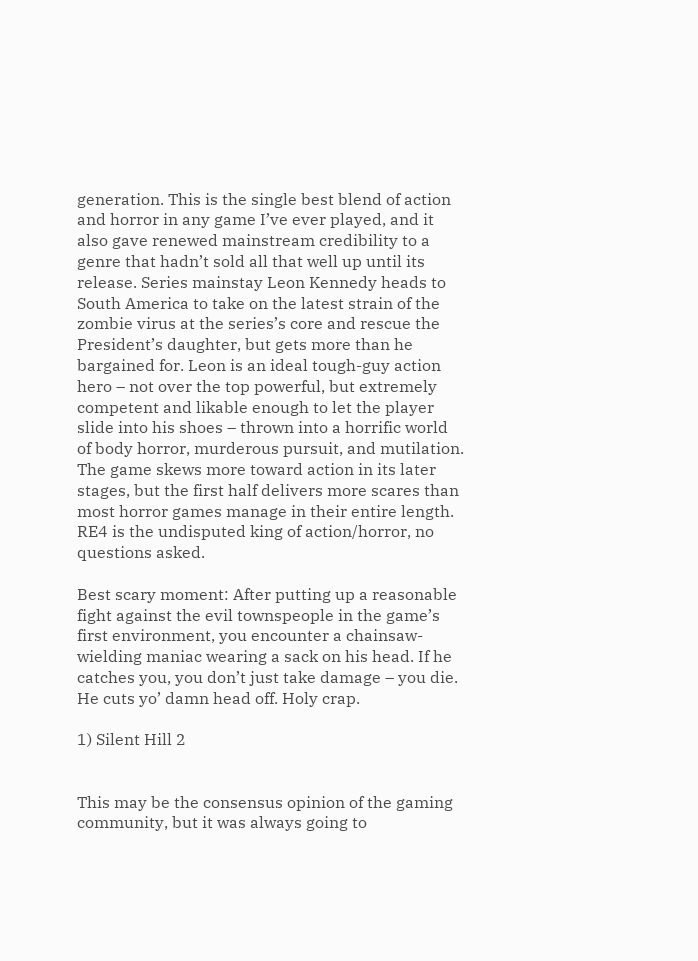generation. This is the single best blend of action and horror in any game I’ve ever played, and it also gave renewed mainstream credibility to a genre that hadn’t sold all that well up until its release. Series mainstay Leon Kennedy heads to South America to take on the latest strain of the zombie virus at the series’s core and rescue the President’s daughter, but gets more than he bargained for. Leon is an ideal tough-guy action hero – not over the top powerful, but extremely competent and likable enough to let the player slide into his shoes – thrown into a horrific world of body horror, murderous pursuit, and mutilation. The game skews more toward action in its later stages, but the first half delivers more scares than most horror games manage in their entire length. RE4 is the undisputed king of action/horror, no questions asked.

Best scary moment: After putting up a reasonable fight against the evil townspeople in the game’s first environment, you encounter a chainsaw-wielding maniac wearing a sack on his head. If he catches you, you don’t just take damage – you die. He cuts yo’ damn head off. Holy crap.

1) Silent Hill 2


This may be the consensus opinion of the gaming community, but it was always going to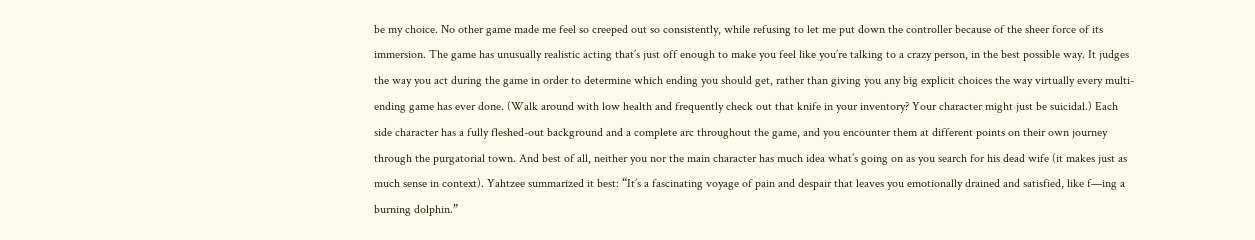be my choice. No other game made me feel so creeped out so consistently, while refusing to let me put down the controller because of the sheer force of its immersion. The game has unusually realistic acting that’s just off enough to make you feel like you’re talking to a crazy person, in the best possible way. It judges the way you act during the game in order to determine which ending you should get, rather than giving you any big explicit choices the way virtually every multi-ending game has ever done. (Walk around with low health and frequently check out that knife in your inventory? Your character might just be suicidal.) Each side character has a fully fleshed-out background and a complete arc throughout the game, and you encounter them at different points on their own journey through the purgatorial town. And best of all, neither you nor the main character has much idea what’s going on as you search for his dead wife (it makes just as much sense in context). Yahtzee summarized it best: “It’s a fascinating voyage of pain and despair that leaves you emotionally drained and satisfied, like f—ing a burning dolphin.”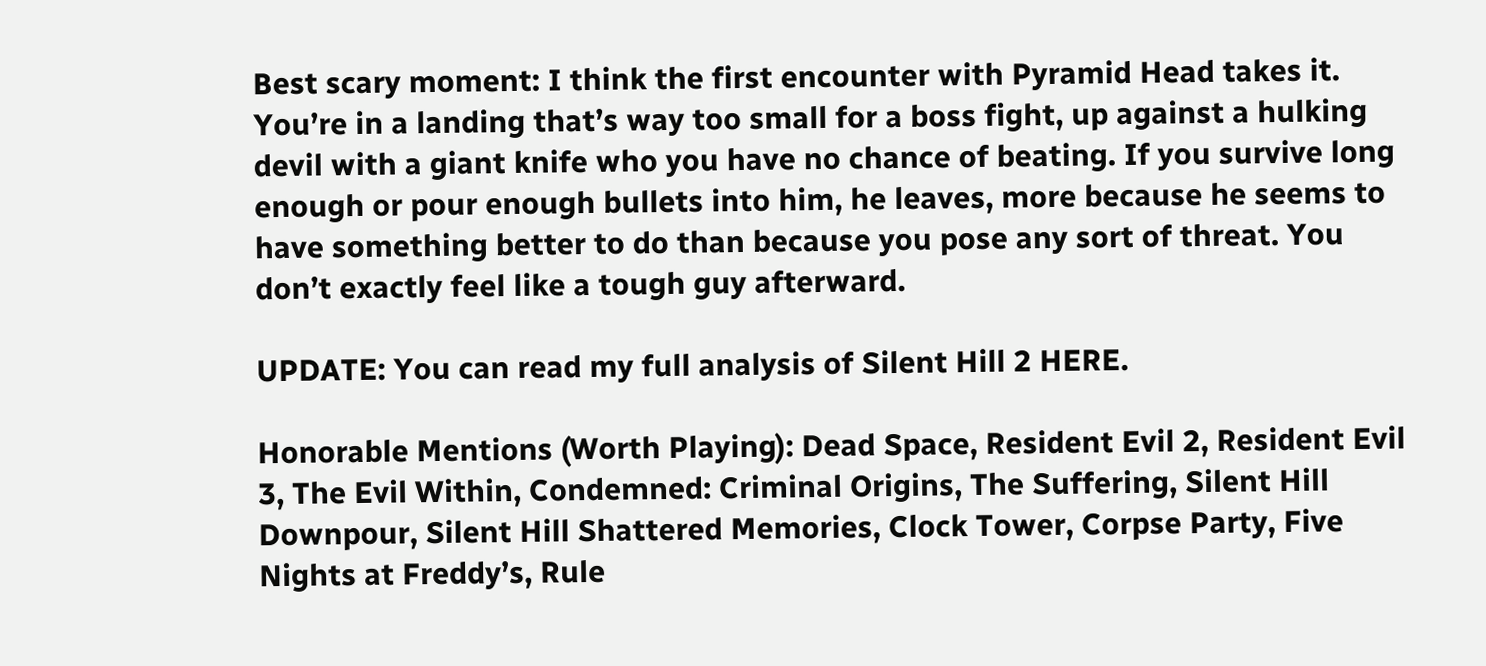Best scary moment: I think the first encounter with Pyramid Head takes it. You’re in a landing that’s way too small for a boss fight, up against a hulking devil with a giant knife who you have no chance of beating. If you survive long enough or pour enough bullets into him, he leaves, more because he seems to have something better to do than because you pose any sort of threat. You don’t exactly feel like a tough guy afterward.

UPDATE: You can read my full analysis of Silent Hill 2 HERE.

Honorable Mentions (Worth Playing): Dead Space, Resident Evil 2, Resident Evil 3, The Evil Within, Condemned: Criminal Origins, The Suffering, Silent Hill Downpour, Silent Hill Shattered Memories, Clock Tower, Corpse Party, Five Nights at Freddy’s, Rule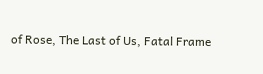of Rose, The Last of Us, Fatal Frame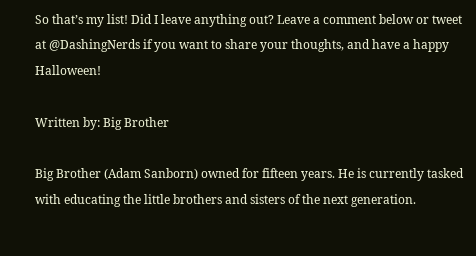So that’s my list! Did I leave anything out? Leave a comment below or tweet at @DashingNerds if you want to share your thoughts, and have a happy Halloween!

Written by: Big Brother

Big Brother (Adam Sanborn) owned for fifteen years. He is currently tasked with educating the little brothers and sisters of the next generation.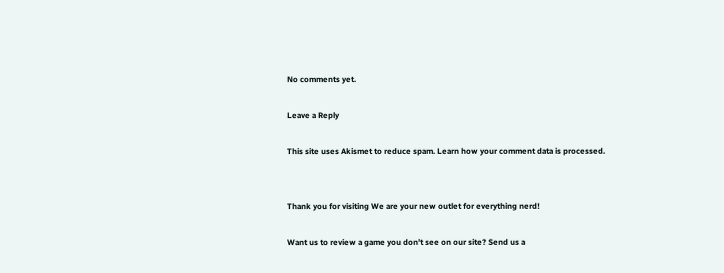No comments yet.

Leave a Reply

This site uses Akismet to reduce spam. Learn how your comment data is processed.


Thank you for visiting We are your new outlet for everything nerd!

Want us to review a game you don't see on our site? Send us a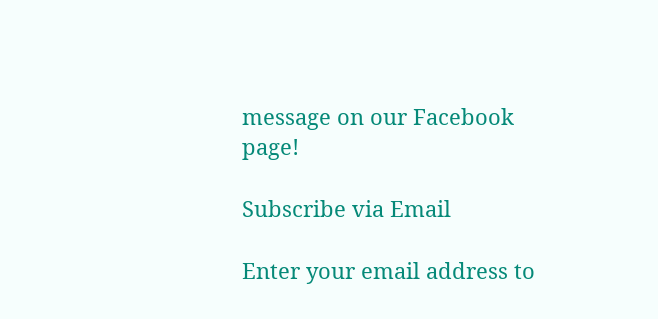message on our Facebook page!

Subscribe via Email

Enter your email address to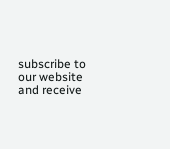subscribe to our website and receive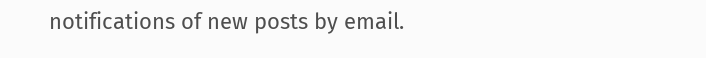notifications of new posts by email.